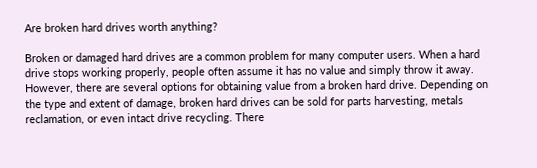Are broken hard drives worth anything?

Broken or damaged hard drives are a common problem for many computer users. When a hard drive stops working properly, people often assume it has no value and simply throw it away. However, there are several options for obtaining value from a broken hard drive. Depending on the type and extent of damage, broken hard drives can be sold for parts harvesting, metals reclamation, or even intact drive recycling. There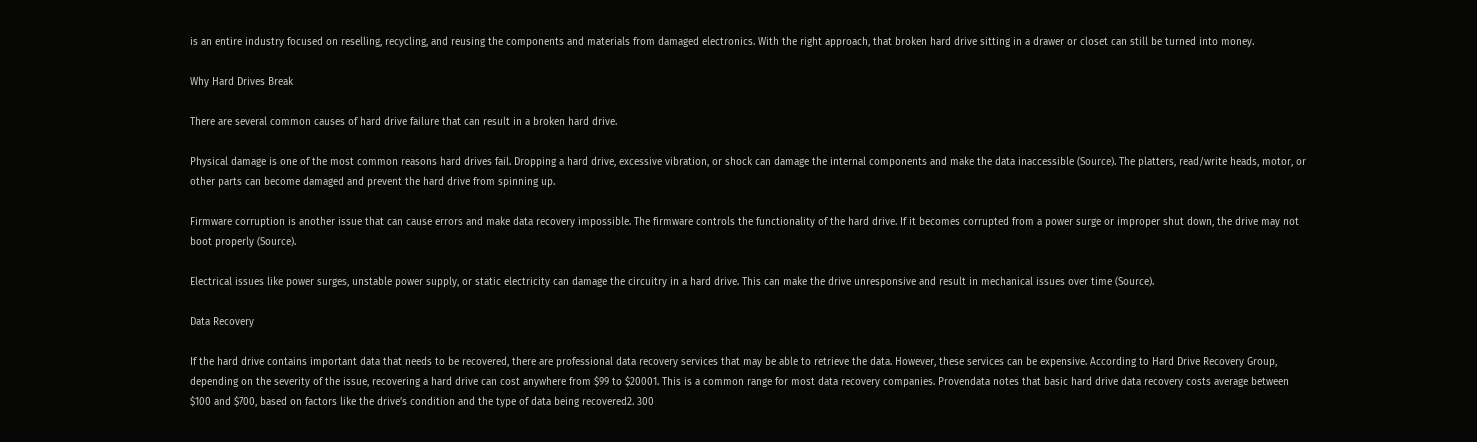is an entire industry focused on reselling, recycling, and reusing the components and materials from damaged electronics. With the right approach, that broken hard drive sitting in a drawer or closet can still be turned into money.

Why Hard Drives Break

There are several common causes of hard drive failure that can result in a broken hard drive.

Physical damage is one of the most common reasons hard drives fail. Dropping a hard drive, excessive vibration, or shock can damage the internal components and make the data inaccessible (Source). The platters, read/write heads, motor, or other parts can become damaged and prevent the hard drive from spinning up.

Firmware corruption is another issue that can cause errors and make data recovery impossible. The firmware controls the functionality of the hard drive. If it becomes corrupted from a power surge or improper shut down, the drive may not boot properly (Source).

Electrical issues like power surges, unstable power supply, or static electricity can damage the circuitry in a hard drive. This can make the drive unresponsive and result in mechanical issues over time (Source).

Data Recovery

If the hard drive contains important data that needs to be recovered, there are professional data recovery services that may be able to retrieve the data. However, these services can be expensive. According to Hard Drive Recovery Group, depending on the severity of the issue, recovering a hard drive can cost anywhere from $99 to $20001. This is a common range for most data recovery companies. Provendata notes that basic hard drive data recovery costs average between $100 and $700, based on factors like the drive’s condition and the type of data being recovered2. 300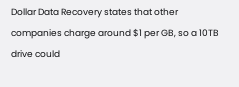Dollar Data Recovery states that other companies charge around $1 per GB, so a 10TB drive could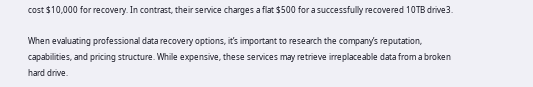cost $10,000 for recovery. In contrast, their service charges a flat $500 for a successfully recovered 10TB drive3.

When evaluating professional data recovery options, it’s important to research the company’s reputation, capabilities, and pricing structure. While expensive, these services may retrieve irreplaceable data from a broken hard drive.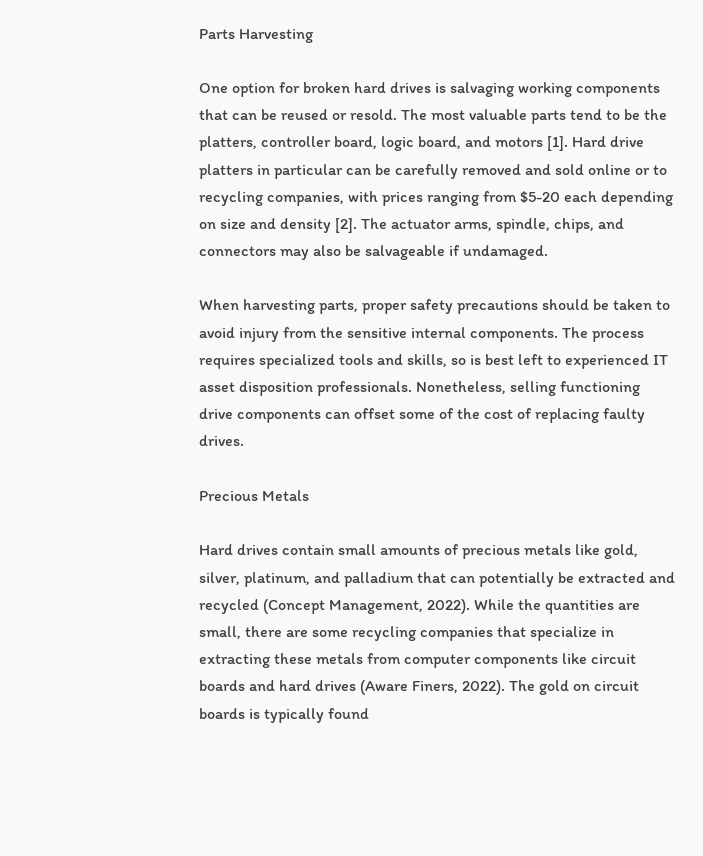Parts Harvesting

One option for broken hard drives is salvaging working components that can be reused or resold. The most valuable parts tend to be the platters, controller board, logic board, and motors [1]. Hard drive platters in particular can be carefully removed and sold online or to recycling companies, with prices ranging from $5-20 each depending on size and density [2]. The actuator arms, spindle, chips, and connectors may also be salvageable if undamaged.

When harvesting parts, proper safety precautions should be taken to avoid injury from the sensitive internal components. The process requires specialized tools and skills, so is best left to experienced IT asset disposition professionals. Nonetheless, selling functioning drive components can offset some of the cost of replacing faulty drives.

Precious Metals

Hard drives contain small amounts of precious metals like gold, silver, platinum, and palladium that can potentially be extracted and recycled (Concept Management, 2022). While the quantities are small, there are some recycling companies that specialize in extracting these metals from computer components like circuit boards and hard drives (Aware Finers, 2022). The gold on circuit boards is typically found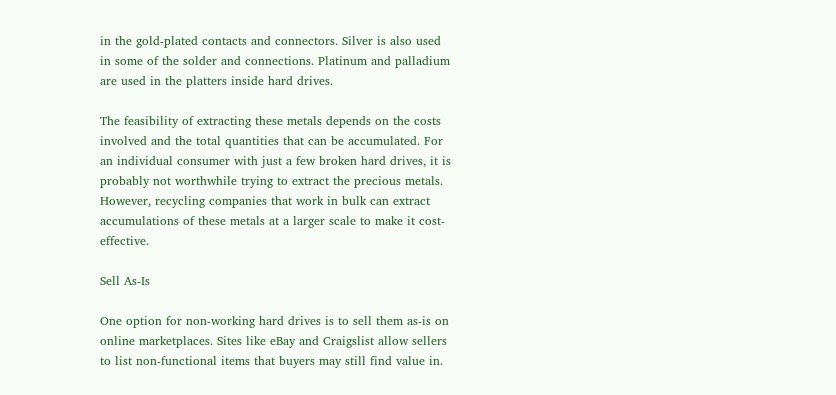in the gold-plated contacts and connectors. Silver is also used in some of the solder and connections. Platinum and palladium are used in the platters inside hard drives.

The feasibility of extracting these metals depends on the costs involved and the total quantities that can be accumulated. For an individual consumer with just a few broken hard drives, it is probably not worthwhile trying to extract the precious metals. However, recycling companies that work in bulk can extract accumulations of these metals at a larger scale to make it cost-effective.

Sell As-Is

One option for non-working hard drives is to sell them as-is on online marketplaces. Sites like eBay and Craigslist allow sellers to list non-functional items that buyers may still find value in.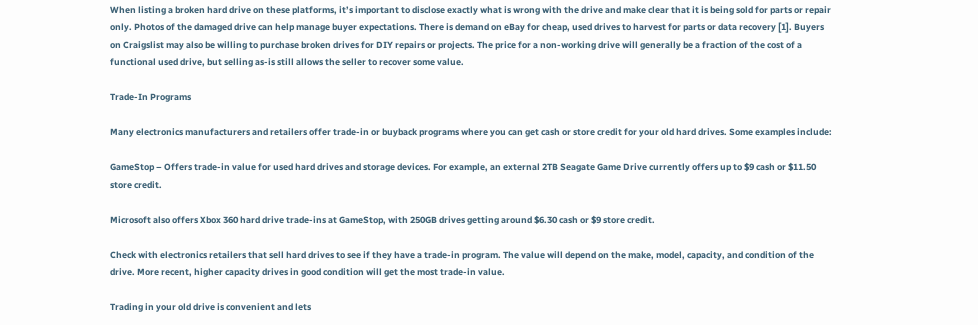When listing a broken hard drive on these platforms, it’s important to disclose exactly what is wrong with the drive and make clear that it is being sold for parts or repair only. Photos of the damaged drive can help manage buyer expectations. There is demand on eBay for cheap, used drives to harvest for parts or data recovery [1]. Buyers on Craigslist may also be willing to purchase broken drives for DIY repairs or projects. The price for a non-working drive will generally be a fraction of the cost of a functional used drive, but selling as-is still allows the seller to recover some value.

Trade-In Programs

Many electronics manufacturers and retailers offer trade-in or buyback programs where you can get cash or store credit for your old hard drives. Some examples include:

GameStop – Offers trade-in value for used hard drives and storage devices. For example, an external 2TB Seagate Game Drive currently offers up to $9 cash or $11.50 store credit.

Microsoft also offers Xbox 360 hard drive trade-ins at GameStop, with 250GB drives getting around $6.30 cash or $9 store credit.

Check with electronics retailers that sell hard drives to see if they have a trade-in program. The value will depend on the make, model, capacity, and condition of the drive. More recent, higher capacity drives in good condition will get the most trade-in value.

Trading in your old drive is convenient and lets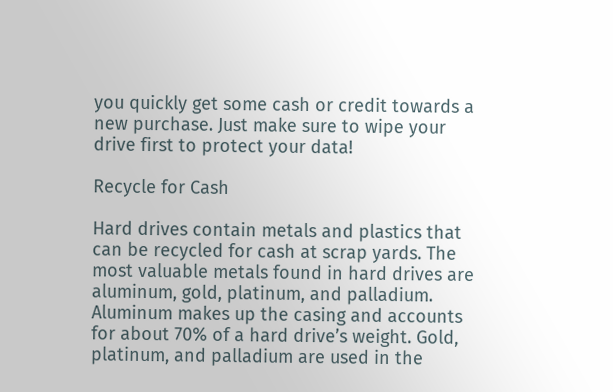you quickly get some cash or credit towards a new purchase. Just make sure to wipe your drive first to protect your data!

Recycle for Cash

Hard drives contain metals and plastics that can be recycled for cash at scrap yards. The most valuable metals found in hard drives are aluminum, gold, platinum, and palladium. Aluminum makes up the casing and accounts for about 70% of a hard drive’s weight. Gold, platinum, and palladium are used in the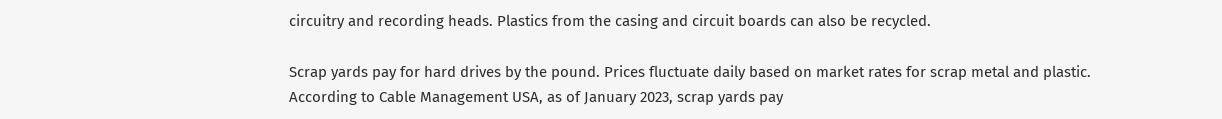circuitry and recording heads. Plastics from the casing and circuit boards can also be recycled.

Scrap yards pay for hard drives by the pound. Prices fluctuate daily based on market rates for scrap metal and plastic. According to Cable Management USA, as of January 2023, scrap yards pay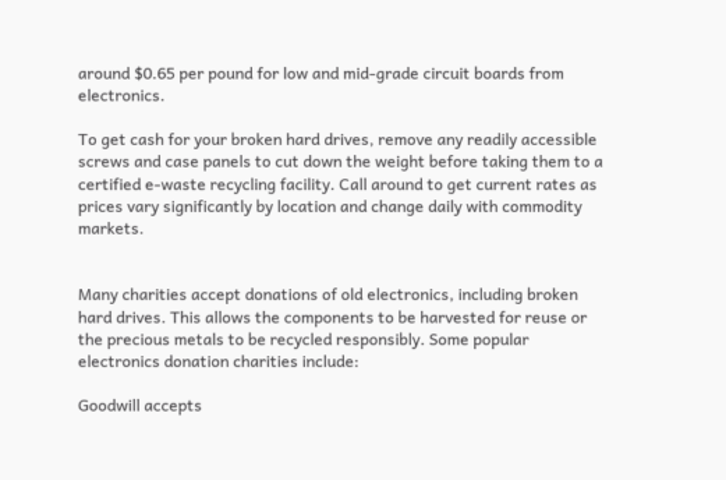around $0.65 per pound for low and mid-grade circuit boards from electronics.

To get cash for your broken hard drives, remove any readily accessible screws and case panels to cut down the weight before taking them to a certified e-waste recycling facility. Call around to get current rates as prices vary significantly by location and change daily with commodity markets.


Many charities accept donations of old electronics, including broken hard drives. This allows the components to be harvested for reuse or the precious metals to be recycled responsibly. Some popular electronics donation charities include:

Goodwill accepts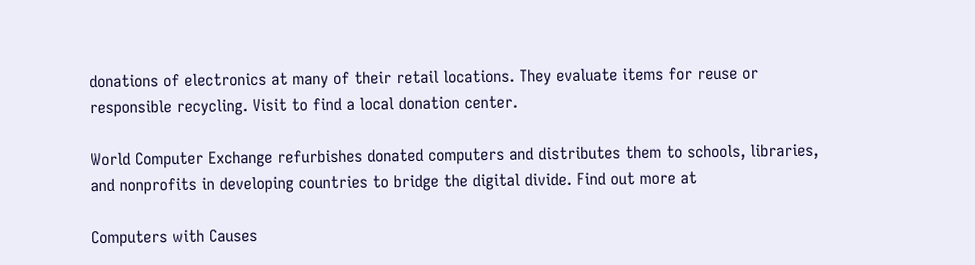donations of electronics at many of their retail locations. They evaluate items for reuse or responsible recycling. Visit to find a local donation center.

World Computer Exchange refurbishes donated computers and distributes them to schools, libraries, and nonprofits in developing countries to bridge the digital divide. Find out more at

Computers with Causes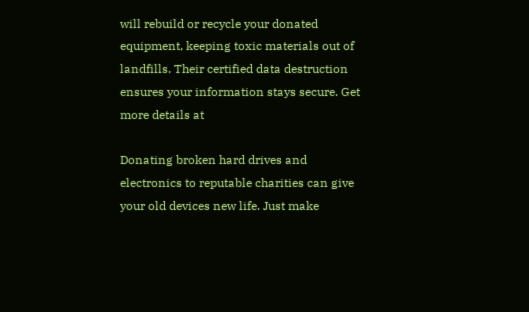will rebuild or recycle your donated equipment, keeping toxic materials out of landfills. Their certified data destruction ensures your information stays secure. Get more details at

Donating broken hard drives and electronics to reputable charities can give your old devices new life. Just make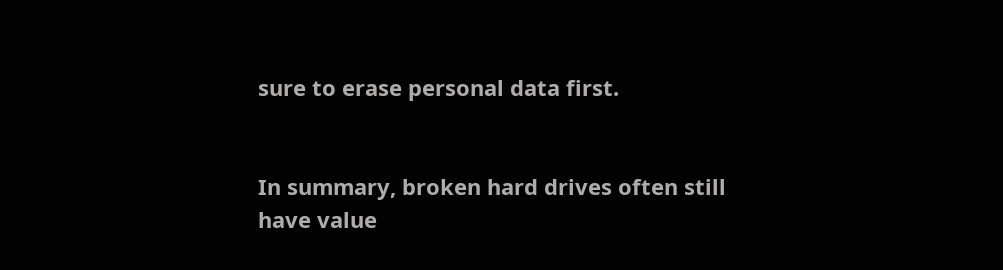sure to erase personal data first.


In summary, broken hard drives often still have value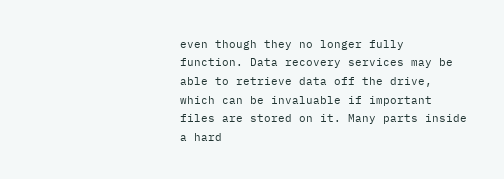even though they no longer fully function. Data recovery services may be able to retrieve data off the drive, which can be invaluable if important files are stored on it. Many parts inside a hard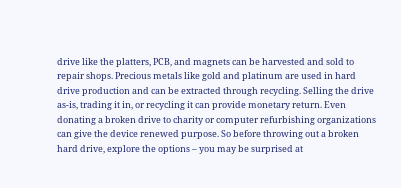drive like the platters, PCB, and magnets can be harvested and sold to repair shops. Precious metals like gold and platinum are used in hard drive production and can be extracted through recycling. Selling the drive as-is, trading it in, or recycling it can provide monetary return. Even donating a broken drive to charity or computer refurbishing organizations can give the device renewed purpose. So before throwing out a broken hard drive, explore the options – you may be surprised at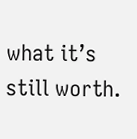what it’s still worth.